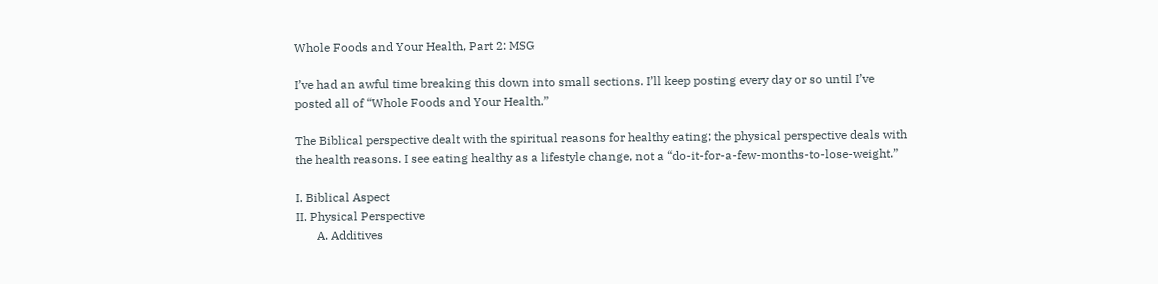Whole Foods and Your Health, Part 2: MSG

I’ve had an awful time breaking this down into small sections. I’ll keep posting every day or so until I’ve posted all of “Whole Foods and Your Health.”

The Biblical perspective dealt with the spiritual reasons for healthy eating; the physical perspective deals with the health reasons. I see eating healthy as a lifestyle change, not a “do-it-for-a-few-months-to-lose-weight.”

I. Biblical Aspect
II. Physical Perspective
       A. Additives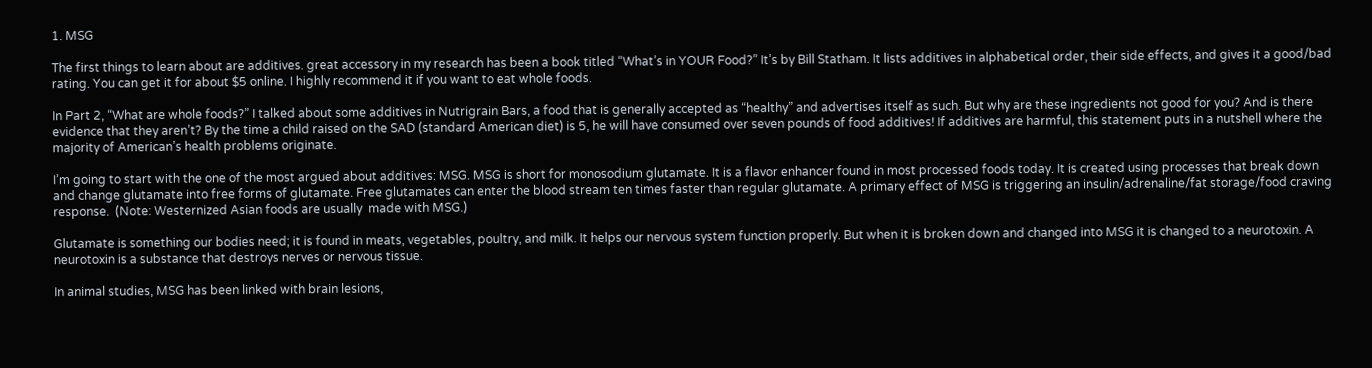1. MSG

The first things to learn about are additives. great accessory in my research has been a book titled “What’s in YOUR Food?” It’s by Bill Statham. It lists additives in alphabetical order, their side effects, and gives it a good/bad rating. You can get it for about $5 online. I highly recommend it if you want to eat whole foods.

In Part 2, “What are whole foods?” I talked about some additives in Nutrigrain Bars, a food that is generally accepted as “healthy” and advertises itself as such. But why are these ingredients not good for you? And is there evidence that they aren’t? By the time a child raised on the SAD (standard American diet) is 5, he will have consumed over seven pounds of food additives! If additives are harmful, this statement puts in a nutshell where the majority of American’s health problems originate.

I’m going to start with the one of the most argued about additives: MSG. MSG is short for monosodium glutamate. It is a flavor enhancer found in most processed foods today. It is created using processes that break down and change glutamate into free forms of glutamate. Free glutamates can enter the blood stream ten times faster than regular glutamate. A primary effect of MSG is triggering an insulin/adrenaline/fat storage/food craving response.  (Note: Westernized Asian foods are usually  made with MSG.)

Glutamate is something our bodies need; it is found in meats, vegetables, poultry, and milk. It helps our nervous system function properly. But when it is broken down and changed into MSG it is changed to a neurotoxin. A neurotoxin is a substance that destroys nerves or nervous tissue.

In animal studies, MSG has been linked with brain lesions,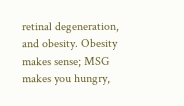retinal degeneration, and obesity. Obesity makes sense; MSG makes you hungry,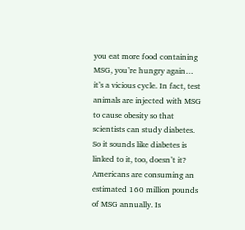you eat more food containing MSG, you’re hungry again… it’s a vicious cycle. In fact, test animals are injected with MSG to cause obesity so that scientists can study diabetes. So it sounds like diabetes is linked to it, too, doesn’t it? Americans are consuming an estimated 160 million pounds of MSG annually. Is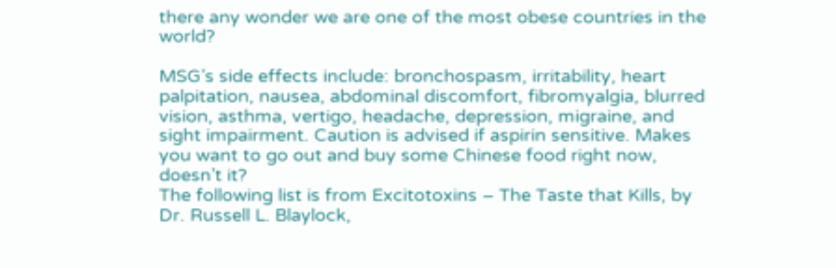there any wonder we are one of the most obese countries in the world?

MSG’s side effects include: bronchospasm, irritability, heart palpitation, nausea, abdominal discomfort, fibromyalgia, blurred vision, asthma, vertigo, headache, depression, migraine, and sight impairment. Caution is advised if aspirin sensitive. Makes you want to go out and buy some Chinese food right now, doesn’t it?
The following list is from Excitotoxins – The Taste that Kills, by Dr. Russell L. Blaylock,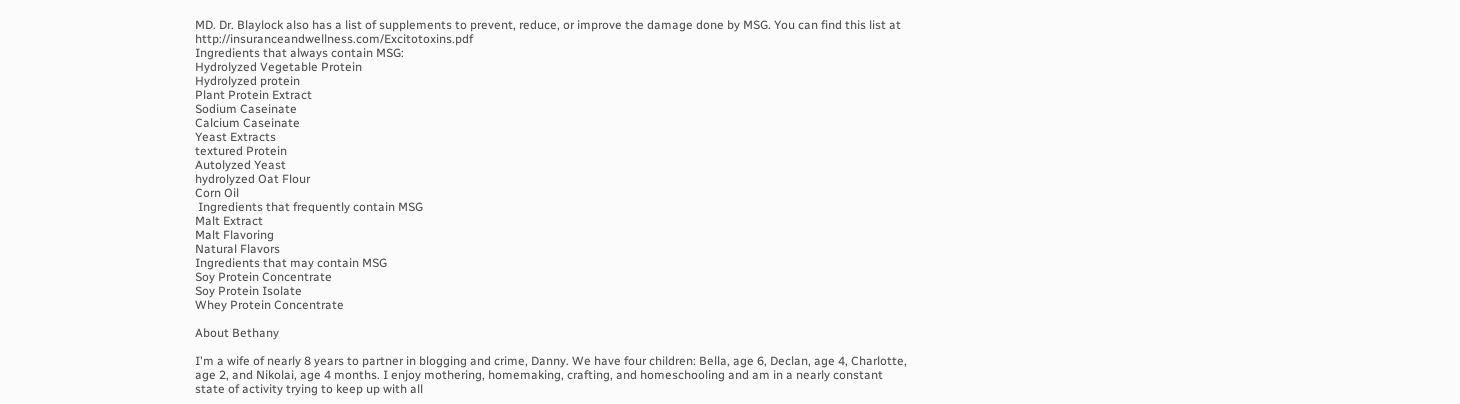MD. Dr. Blaylock also has a list of supplements to prevent, reduce, or improve the damage done by MSG. You can find this list at http://insuranceandwellness.com/Excitotoxins.pdf
Ingredients that always contain MSG:
Hydrolyzed Vegetable Protein
Hydrolyzed protein
Plant Protein Extract
Sodium Caseinate
Calcium Caseinate
Yeast Extracts
textured Protein
Autolyzed Yeast
hydrolyzed Oat Flour
Corn Oil
 Ingredients that frequently contain MSG
Malt Extract
Malt Flavoring
Natural Flavors
Ingredients that may contain MSG
Soy Protein Concentrate
Soy Protein Isolate
Whey Protein Concentrate

About Bethany

I'm a wife of nearly 8 years to partner in blogging and crime, Danny. We have four children: Bella, age 6, Declan, age 4, Charlotte, age 2, and Nikolai, age 4 months. I enjoy mothering, homemaking, crafting, and homeschooling and am in a nearly constant state of activity trying to keep up with all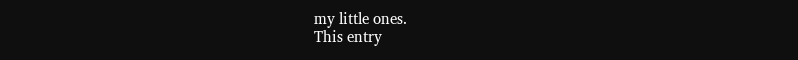my little ones.
This entry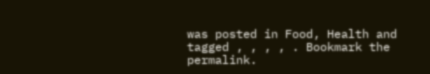was posted in Food, Health and tagged , , , , . Bookmark the permalink.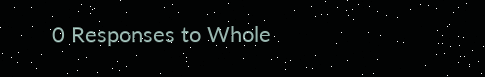0 Responses to Whole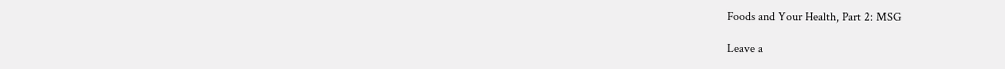Foods and Your Health, Part 2: MSG

Leave a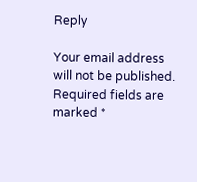Reply

Your email address will not be published. Required fields are marked *